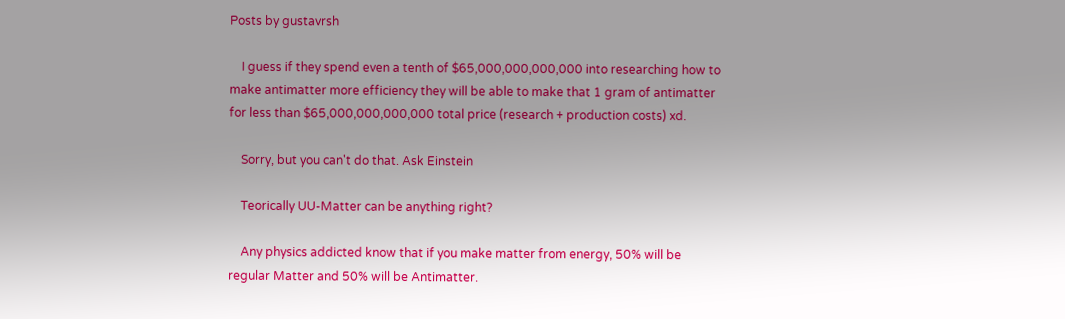Posts by gustavrsh

    I guess if they spend even a tenth of $65,000,000,000,000 into researching how to make antimatter more efficiency they will be able to make that 1 gram of antimatter for less than $65,000,000,000,000 total price (research + production costs) xd.

    Sorry, but you can't do that. Ask Einstein

    Teorically UU-Matter can be anything right?

    Any physics addicted know that if you make matter from energy, 50% will be regular Matter and 50% will be Antimatter.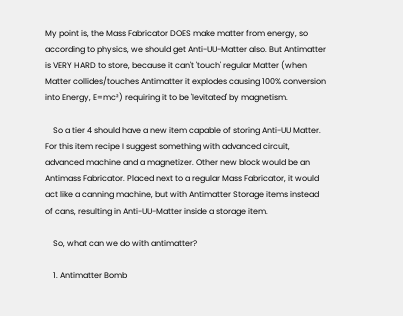My point is, the Mass Fabricator DOES make matter from energy, so according to physics, we should get Anti-UU-Matter also. But Antimatter is VERY HARD to store, because it can't 'touch' regular Matter (when Matter collides/touches Antimatter it explodes causing 100% conversion into Energy, E=mc²) requiring it to be 'levitated' by magnetism.

    So a tier 4 should have a new item capable of storing Anti-UU Matter. For this item recipe I suggest something with advanced circuit, advanced machine and a magnetizer. Other new block would be an Antimass Fabricator. Placed next to a regular Mass Fabricator, it would act like a canning machine, but with Antimatter Storage items instead of cans, resulting in Anti-UU-Matter inside a storage item.

    So, what can we do with antimatter?

    1. Antimatter Bomb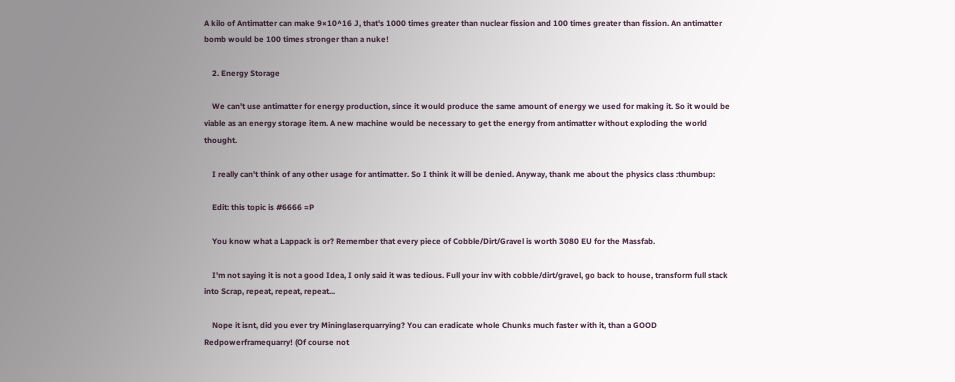A kilo of Antimatter can make 9×10^16 J, that's 1000 times greater than nuclear fission and 100 times greater than fission. An antimatter bomb would be 100 times stronger than a nuke!

    2. Energy Storage

    We can't use antimatter for energy production, since it would produce the same amount of energy we used for making it. So it would be viable as an energy storage item. A new machine would be necessary to get the energy from antimatter without exploding the world thought.

    I really can't think of any other usage for antimatter. So I think it will be denied. Anyway, thank me about the physics class :thumbup:

    Edit: this topic is #6666 =P

    You know what a Lappack is or? Remember that every piece of Cobble/Dirt/Gravel is worth 3080 EU for the Massfab.

    I'm not saying it is not a good Idea, I only said it was tedious. Full your inv with cobble/dirt/gravel, go back to house, transform full stack into Scrap, repeat, repeat, repeat...

    Nope it isnt, did you ever try Mininglaserquarrying? You can eradicate whole Chunks much faster with it, than a GOOD Redpowerframequarry! (Of course not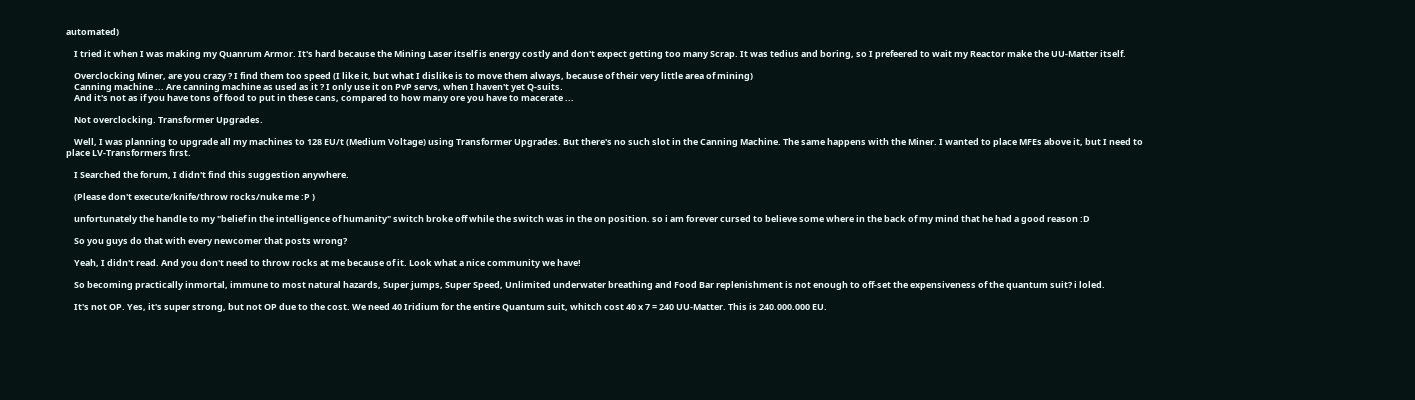automated)

    I tried it when I was making my Quanrum Armor. It's hard because the Mining Laser itself is energy costly and don't expect getting too many Scrap. It was tedius and boring, so I prefeered to wait my Reactor make the UU-Matter itself.

    Overclocking Miner, are you crazy ? I find them too speed (I like it, but what I dislike is to move them always, because of their very little area of mining)
    Canning machine ... Are canning machine as used as it ? I only use it on PvP servs, when I haven't yet Q-suits.
    And it's not as if you have tons of food to put in these cans, compared to how many ore you have to macerate ...

    Not overclocking. Transformer Upgrades.

    Well, I was planning to upgrade all my machines to 128 EU/t (Medium Voltage) using Transformer Upgrades. But there's no such slot in the Canning Machine. The same happens with the Miner. I wanted to place MFEs above it, but I need to place LV-Transformers first.

    I Searched the forum, I didn't find this suggestion anywhere.

    (Please don't execute/knife/throw rocks/nuke me :P )

    unfortunately the handle to my "belief in the intelligence of humanity" switch broke off while the switch was in the on position. so i am forever cursed to believe some where in the back of my mind that he had a good reason :D

    So you guys do that with every newcomer that posts wrong?

    Yeah, I didn't read. And you don't need to throw rocks at me because of it. Look what a nice community we have!

    So becoming practically inmortal, immune to most natural hazards, Super jumps, Super Speed, Unlimited underwater breathing and Food Bar replenishment is not enough to off-set the expensiveness of the quantum suit? i loled.

    It's not OP. Yes, it's super strong, but not OP due to the cost. We need 40 Iridium for the entire Quantum suit, whitch cost 40 x 7 = 240 UU-Matter. This is 240.000.000 EU.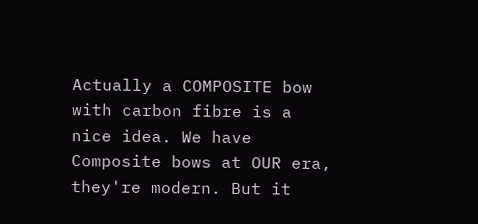Actually a COMPOSITE bow with carbon fibre is a nice idea. We have Composite bows at OUR era, they're modern. But it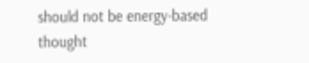should not be energy-based thought